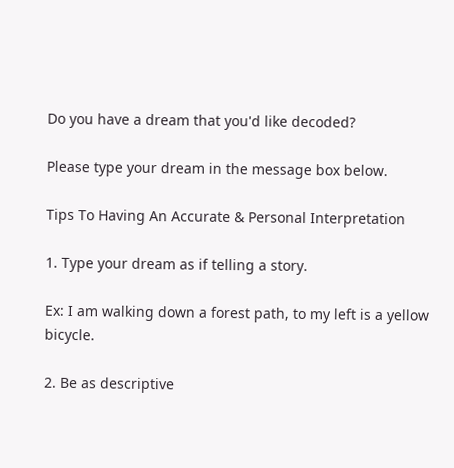Do you have a dream that you'd like decoded?

Please type your dream in the message box below.

Tips To Having An Accurate & Personal Interpretation

1. Type your dream as if telling a story.

Ex: I am walking down a forest path, to my left is a yellow bicycle.

2. Be as descriptive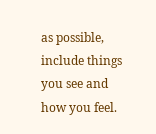as possible, include things you see and how you feel.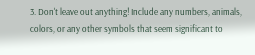3. Don't leave out anything! Include any numbers, animals, colors, or any other symbols that seem significant to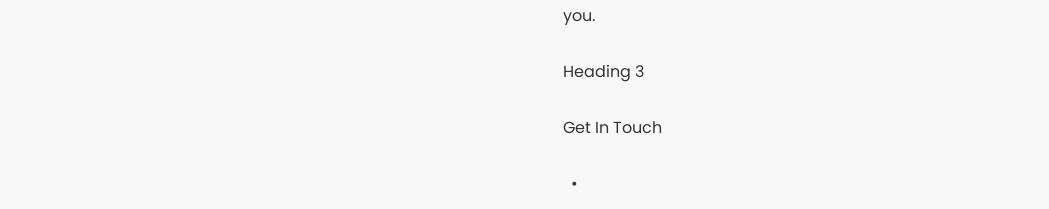you.

Heading 3

Get In Touch

  •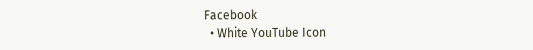Facebook
  • White YouTube Icon